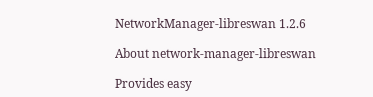NetworkManager-libreswan 1.2.6

About network-manager-libreswan

Provides easy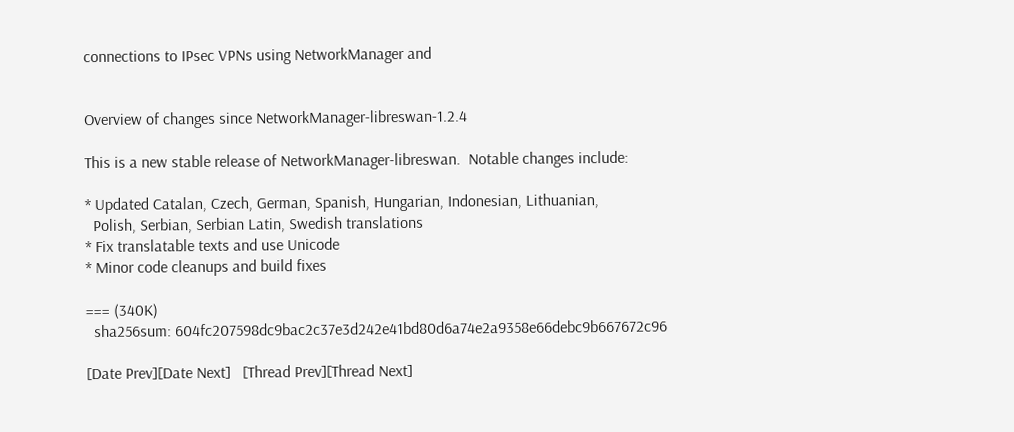connections to IPsec VPNs using NetworkManager and


Overview of changes since NetworkManager-libreswan-1.2.4

This is a new stable release of NetworkManager-libreswan.  Notable changes include:

* Updated Catalan, Czech, German, Spanish, Hungarian, Indonesian, Lithuanian,
  Polish, Serbian, Serbian Latin, Swedish translations
* Fix translatable texts and use Unicode
* Minor code cleanups and build fixes

=== (340K)
  sha256sum: 604fc207598dc9bac2c37e3d242e41bd80d6a74e2a9358e66debc9b667672c96

[Date Prev][Date Next]   [Thread Prev][Thread Next]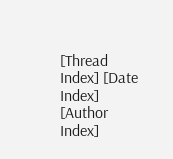[Thread Index] [Date Index] [Author Index]